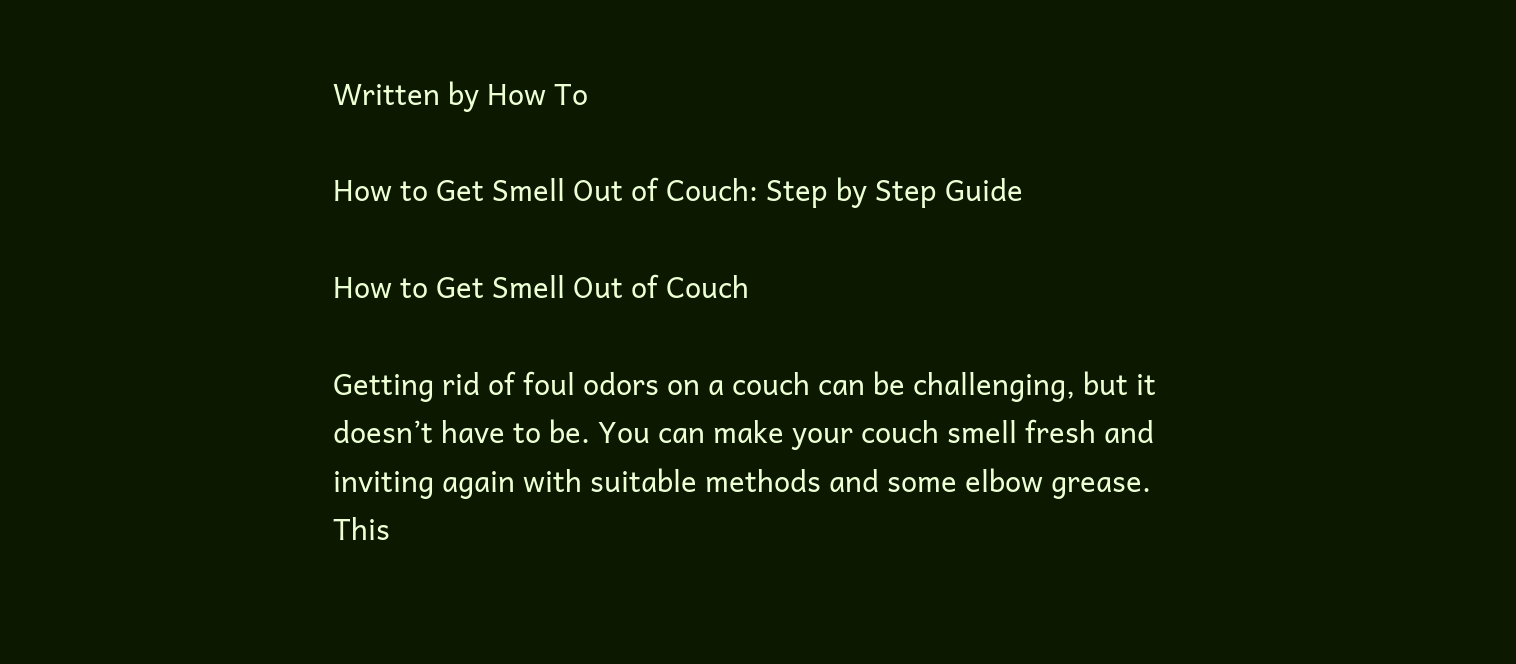Written by How To

How to Get Smell Out of Couch: Step by Step Guide

How to Get Smell Out of Couch

Getting rid of foul odors on a couch can be challenging, but it doesn’t have to be. You can make your couch smell fresh and inviting again with suitable methods and some elbow grease. This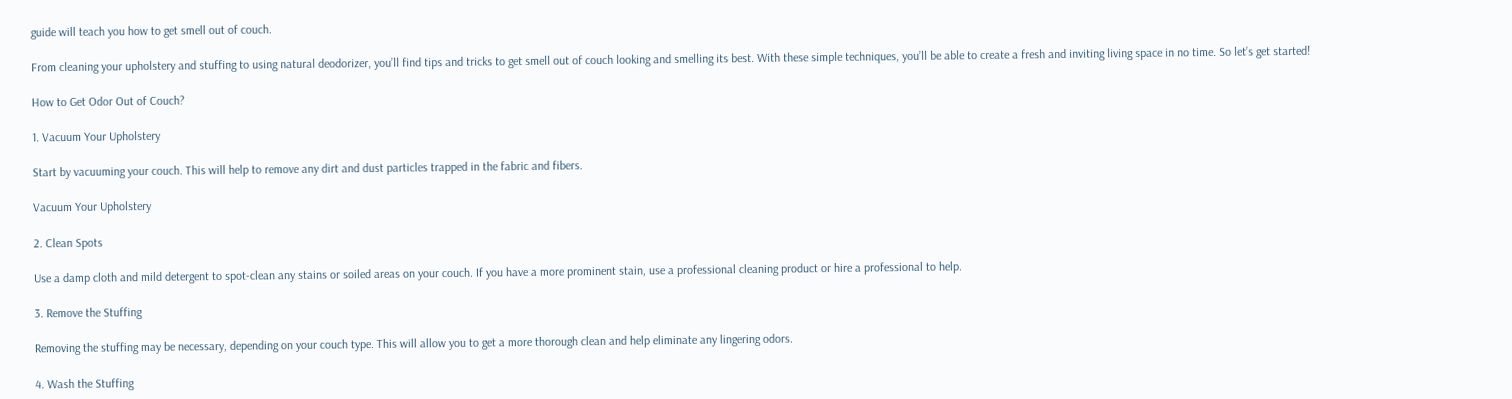guide will teach you how to get smell out of couch.

From cleaning your upholstery and stuffing to using natural deodorizer, you’ll find tips and tricks to get smell out of couch looking and smelling its best. With these simple techniques, you’ll be able to create a fresh and inviting living space in no time. So let’s get started!

How to Get Odor Out of Couch?

1. Vacuum Your Upholstery

Start by vacuuming your couch. This will help to remove any dirt and dust particles trapped in the fabric and fibers.

Vacuum Your Upholstery

2. Clean Spots

Use a damp cloth and mild detergent to spot-clean any stains or soiled areas on your couch. If you have a more prominent stain, use a professional cleaning product or hire a professional to help.

3. Remove the Stuffing

Removing the stuffing may be necessary, depending on your couch type. This will allow you to get a more thorough clean and help eliminate any lingering odors.

4. Wash the Stuffing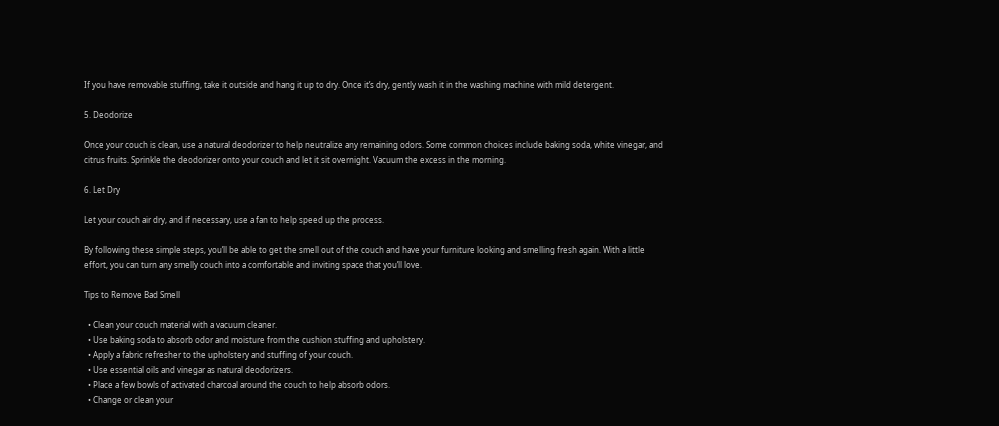If you have removable stuffing, take it outside and hang it up to dry. Once it’s dry, gently wash it in the washing machine with mild detergent.

5. Deodorize

Once your couch is clean, use a natural deodorizer to help neutralize any remaining odors. Some common choices include baking soda, white vinegar, and citrus fruits. Sprinkle the deodorizer onto your couch and let it sit overnight. Vacuum the excess in the morning.

6. Let Dry

Let your couch air dry, and if necessary, use a fan to help speed up the process.

By following these simple steps, you’ll be able to get the smell out of the couch and have your furniture looking and smelling fresh again. With a little effort, you can turn any smelly couch into a comfortable and inviting space that you’ll love.

Tips to Remove Bad Smell

  • Clean your couch material with a vacuum cleaner.
  • Use baking soda to absorb odor and moisture from the cushion stuffing and upholstery.
  • Apply a fabric refresher to the upholstery and stuffing of your couch.
  • Use essential oils and vinegar as natural deodorizers.
  • Place a few bowls of activated charcoal around the couch to help absorb odors.
  • Change or clean your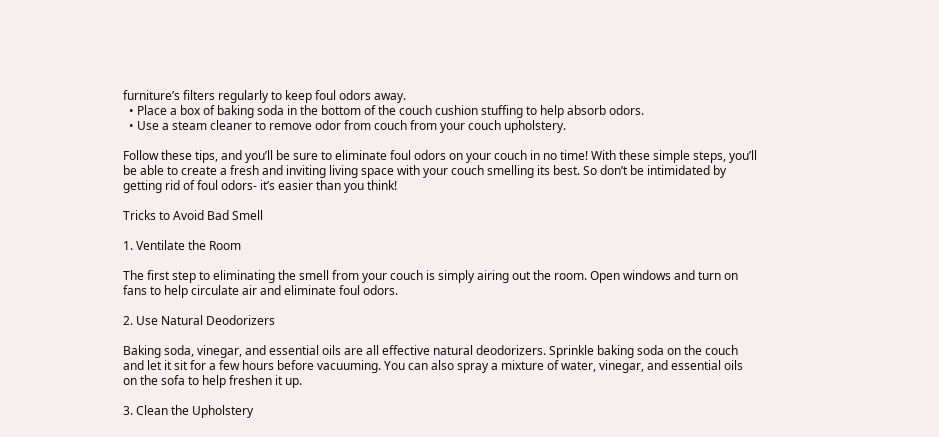furniture’s filters regularly to keep foul odors away.
  • Place a box of baking soda in the bottom of the couch cushion stuffing to help absorb odors.
  • Use a steam cleaner to remove odor from couch from your couch upholstery.

Follow these tips, and you’ll be sure to eliminate foul odors on your couch in no time! With these simple steps, you’ll be able to create a fresh and inviting living space with your couch smelling its best. So don’t be intimidated by getting rid of foul odors- it’s easier than you think!

Tricks to Avoid Bad Smell

1. Ventilate the Room

The first step to eliminating the smell from your couch is simply airing out the room. Open windows and turn on fans to help circulate air and eliminate foul odors.

2. Use Natural Deodorizers

Baking soda, vinegar, and essential oils are all effective natural deodorizers. Sprinkle baking soda on the couch and let it sit for a few hours before vacuuming. You can also spray a mixture of water, vinegar, and essential oils on the sofa to help freshen it up.

3. Clean the Upholstery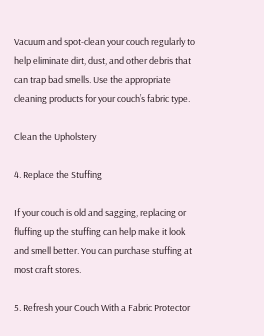Vacuum and spot-clean your couch regularly to help eliminate dirt, dust, and other debris that can trap bad smells. Use the appropriate cleaning products for your couch’s fabric type.

Clean the Upholstery

4. Replace the Stuffing

If your couch is old and sagging, replacing or fluffing up the stuffing can help make it look and smell better. You can purchase stuffing at most craft stores.

5. Refresh your Couch With a Fabric Protector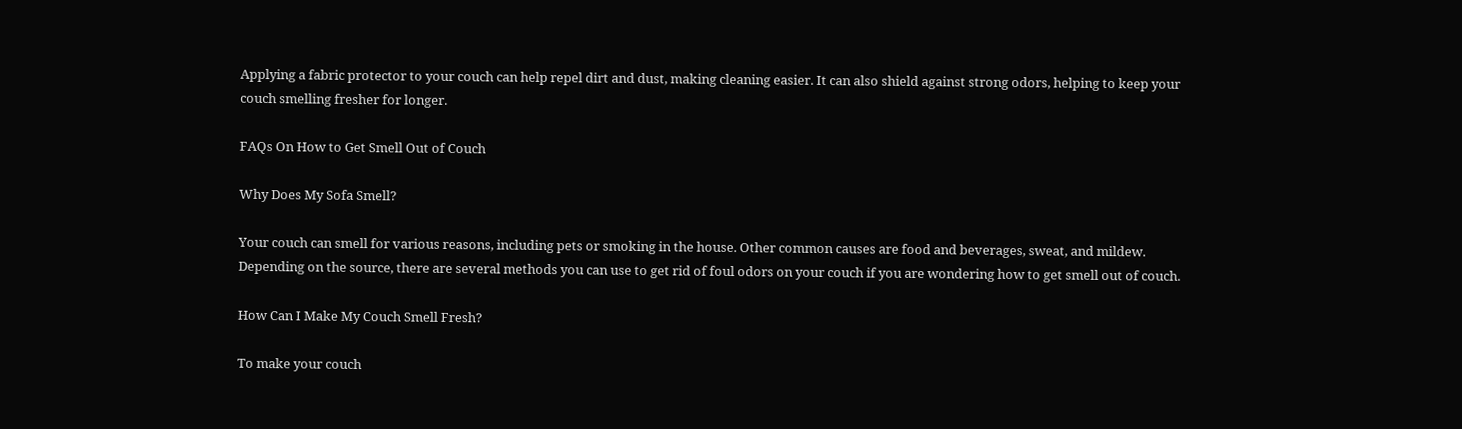Applying a fabric protector to your couch can help repel dirt and dust, making cleaning easier. It can also shield against strong odors, helping to keep your couch smelling fresher for longer.

FAQs On How to Get Smell Out of Couch

Why Does My Sofa Smell?

Your couch can smell for various reasons, including pets or smoking in the house. Other common causes are food and beverages, sweat, and mildew. Depending on the source, there are several methods you can use to get rid of foul odors on your couch if you are wondering how to get smell out of couch.

How Can I Make My Couch Smell Fresh?

To make your couch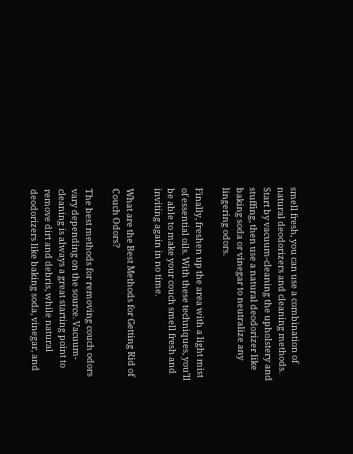smell fresh, you can use a combination of natural deodorizers and cleaning methods. Start by vacuum-cleaning the upholstery and stuffing, then use a natural deodorizer like baking soda or vinegar to neutralize any lingering odors.

Finally, freshen up the area with a light mist of essential oils. With these techniques, you’ll be able to make your couch smell fresh and inviting again in no time.

What are the Best Methods for Getting Rid of Couch Odors?

The best methods for removing couch odors vary depending on the source. Vacuum-cleaning is always a great starting point to remove dirt and debris, while natural deodorizers like baking soda, vinegar, and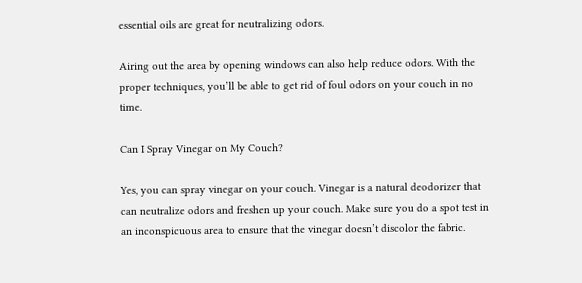essential oils are great for neutralizing odors.

Airing out the area by opening windows can also help reduce odors. With the proper techniques, you’ll be able to get rid of foul odors on your couch in no time.

Can I Spray Vinegar on My Couch?

Yes, you can spray vinegar on your couch. Vinegar is a natural deodorizer that can neutralize odors and freshen up your couch. Make sure you do a spot test in an inconspicuous area to ensure that the vinegar doesn’t discolor the fabric.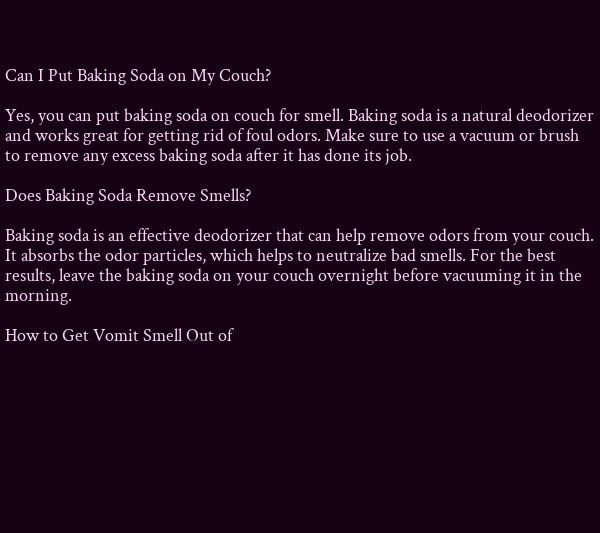Can I Put Baking Soda on My Couch?

Yes, you can put baking soda on couch for smell. Baking soda is a natural deodorizer and works great for getting rid of foul odors. Make sure to use a vacuum or brush to remove any excess baking soda after it has done its job.

Does Baking Soda Remove Smells?

Baking soda is an effective deodorizer that can help remove odors from your couch. It absorbs the odor particles, which helps to neutralize bad smells. For the best results, leave the baking soda on your couch overnight before vacuuming it in the morning.

How to Get Vomit Smell Out of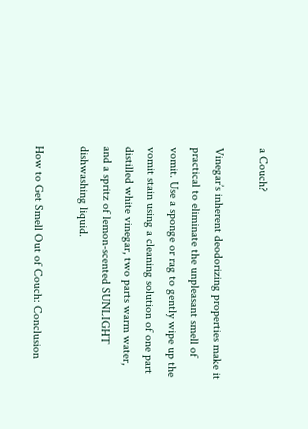a Couch?

Vinegar’s inherent deodorizing properties make it practical to eliminate the unpleasant smell of vomit. Use a sponge or rag to gently wipe up the vomit stain using a cleaning solution of one part distilled white vinegar, two parts warm water, and a spritz of lemon-scented SUNLIGHT dishwashing liquid.

How to Get Smell Out of Couch: Conclusion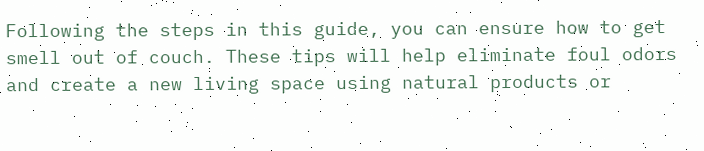Following the steps in this guide, you can ensure how to get smell out of couch. These tips will help eliminate foul odors and create a new living space using natural products or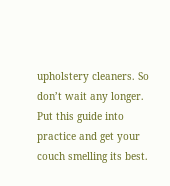upholstery cleaners. So don’t wait any longer. Put this guide into practice and get your couch smelling its best.